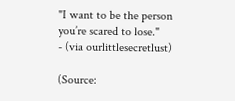"I want to be the person you’re scared to lose."
- (via ourlittlesecretlust)

(Source: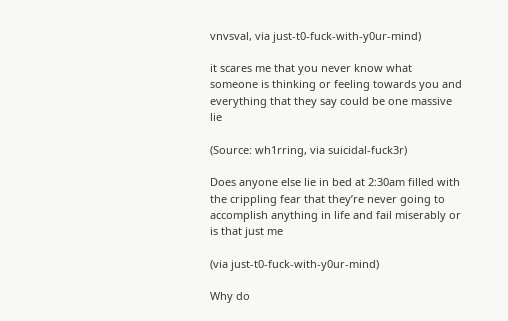vnvsval, via just-t0-fuck-with-y0ur-mind)

it scares me that you never know what someone is thinking or feeling towards you and everything that they say could be one massive lie

(Source: wh1rring, via suicidal-fuck3r)

Does anyone else lie in bed at 2:30am filled with the crippling fear that they’re never going to accomplish anything in life and fail miserably or is that just me

(via just-t0-fuck-with-y0ur-mind)

Why do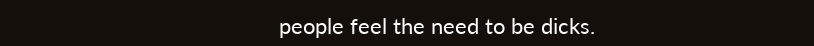people feel the need to be dicks.